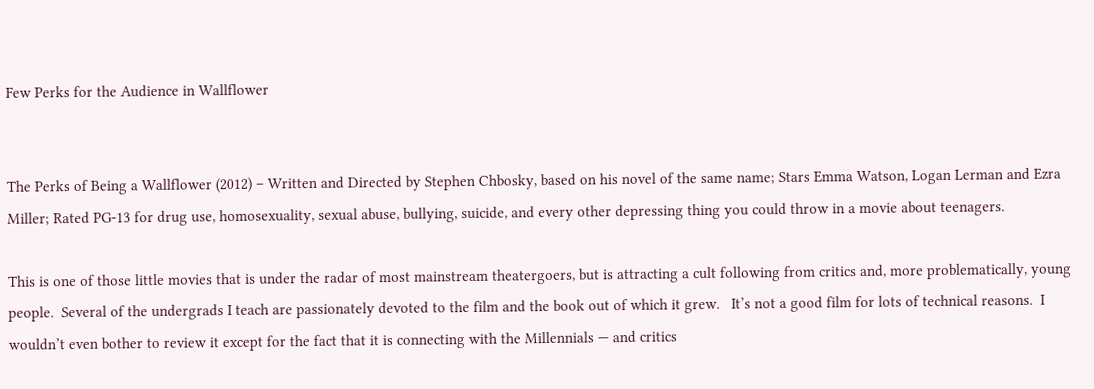Few Perks for the Audience in Wallflower


The Perks of Being a Wallflower (2012) – Written and Directed by Stephen Chbosky, based on his novel of the same name; Stars Emma Watson, Logan Lerman and Ezra Miller; Rated PG-13 for drug use, homosexuality, sexual abuse, bullying, suicide, and every other depressing thing you could throw in a movie about teenagers.

This is one of those little movies that is under the radar of most mainstream theatergoers, but is attracting a cult following from critics and, more problematically, young people.  Several of the undergrads I teach are passionately devoted to the film and the book out of which it grew.   It’s not a good film for lots of technical reasons.  I wouldn’t even bother to review it except for the fact that it is connecting with the Millennials — and critics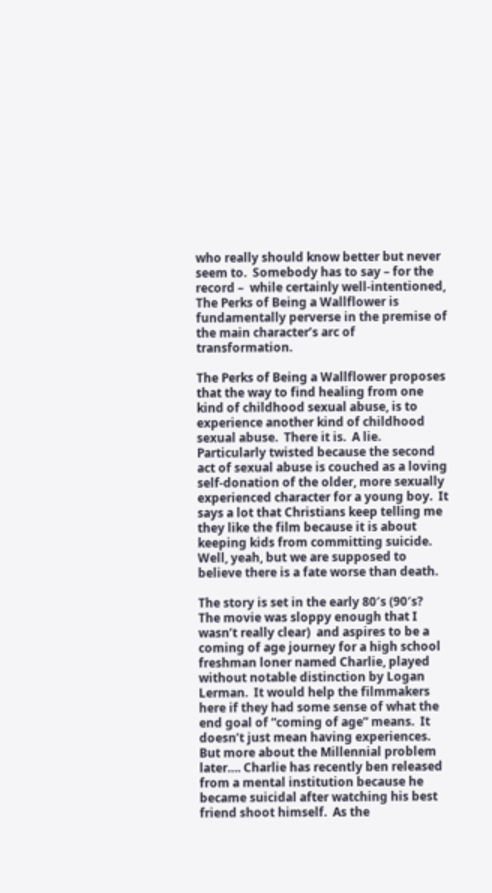who really should know better but never seem to.  Somebody has to say – for the record –  while certainly well-intentioned, The Perks of Being a Wallflower is fundamentally perverse in the premise of the main character’s arc of transformation.

The Perks of Being a Wallflower proposes that the way to find healing from one kind of childhood sexual abuse, is to experience another kind of childhood sexual abuse.  There it is.  A lie.  Particularly twisted because the second act of sexual abuse is couched as a loving self-donation of the older, more sexually experienced character for a young boy.  It says a lot that Christians keep telling me they like the film because it is about keeping kids from committing suicide.  Well, yeah, but we are supposed to believe there is a fate worse than death.

The story is set in the early 80′s (90′s?  The movie was sloppy enough that I wasn’t really clear)  and aspires to be a coming of age journey for a high school freshman loner named Charlie, played without notable distinction by Logan Lerman.  It would help the filmmakers here if they had some sense of what the end goal of “coming of age” means.  It doesn’t just mean having experiences.  But more about the Millennial problem later…. Charlie has recently ben released from a mental institution because he became suicidal after watching his best friend shoot himself.  As the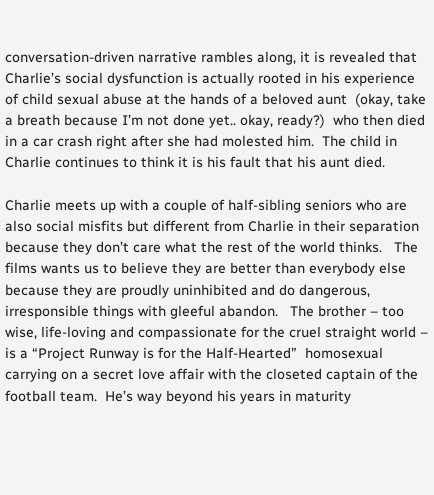conversation-driven narrative rambles along, it is revealed that Charlie’s social dysfunction is actually rooted in his experience of child sexual abuse at the hands of a beloved aunt  (okay, take a breath because I’m not done yet.. okay, ready?)  who then died in a car crash right after she had molested him.  The child in Charlie continues to think it is his fault that his aunt died.

Charlie meets up with a couple of half-sibling seniors who are also social misfits but different from Charlie in their separation because they don’t care what the rest of the world thinks.   The films wants us to believe they are better than everybody else because they are proudly uninhibited and do dangerous, irresponsible things with gleeful abandon.   The brother – too wise, life-loving and compassionate for the cruel straight world –  is a “Project Runway is for the Half-Hearted”  homosexual carrying on a secret love affair with the closeted captain of the football team.  He’s way beyond his years in maturity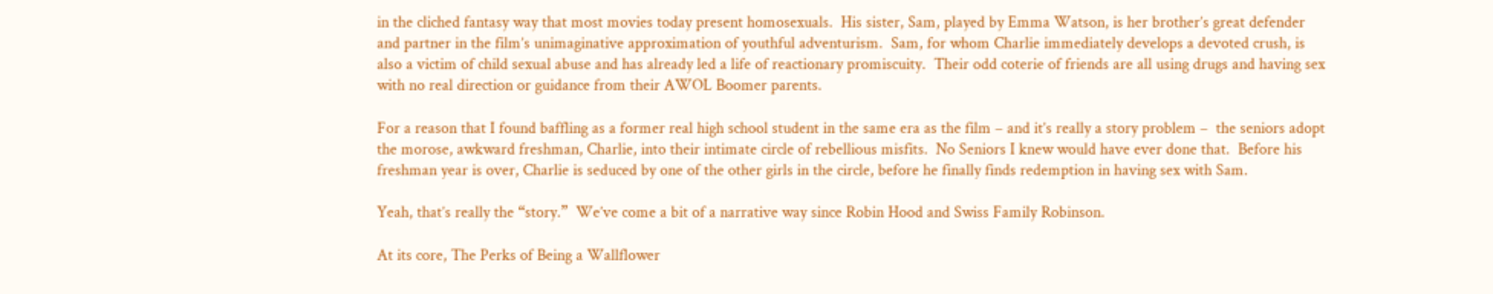in the cliched fantasy way that most movies today present homosexuals.  His sister, Sam, played by Emma Watson, is her brother’s great defender and partner in the film’s unimaginative approximation of youthful adventurism.  Sam, for whom Charlie immediately develops a devoted crush, is also a victim of child sexual abuse and has already led a life of reactionary promiscuity.  Their odd coterie of friends are all using drugs and having sex with no real direction or guidance from their AWOL Boomer parents.

For a reason that I found baffling as a former real high school student in the same era as the film – and it’s really a story problem –  the seniors adopt the morose, awkward freshman, Charlie, into their intimate circle of rebellious misfits.  No Seniors I knew would have ever done that.  Before his freshman year is over, Charlie is seduced by one of the other girls in the circle, before he finally finds redemption in having sex with Sam.

Yeah, that’s really the “story.”  We’ve come a bit of a narrative way since Robin Hood and Swiss Family Robinson.

At its core, The Perks of Being a Wallflower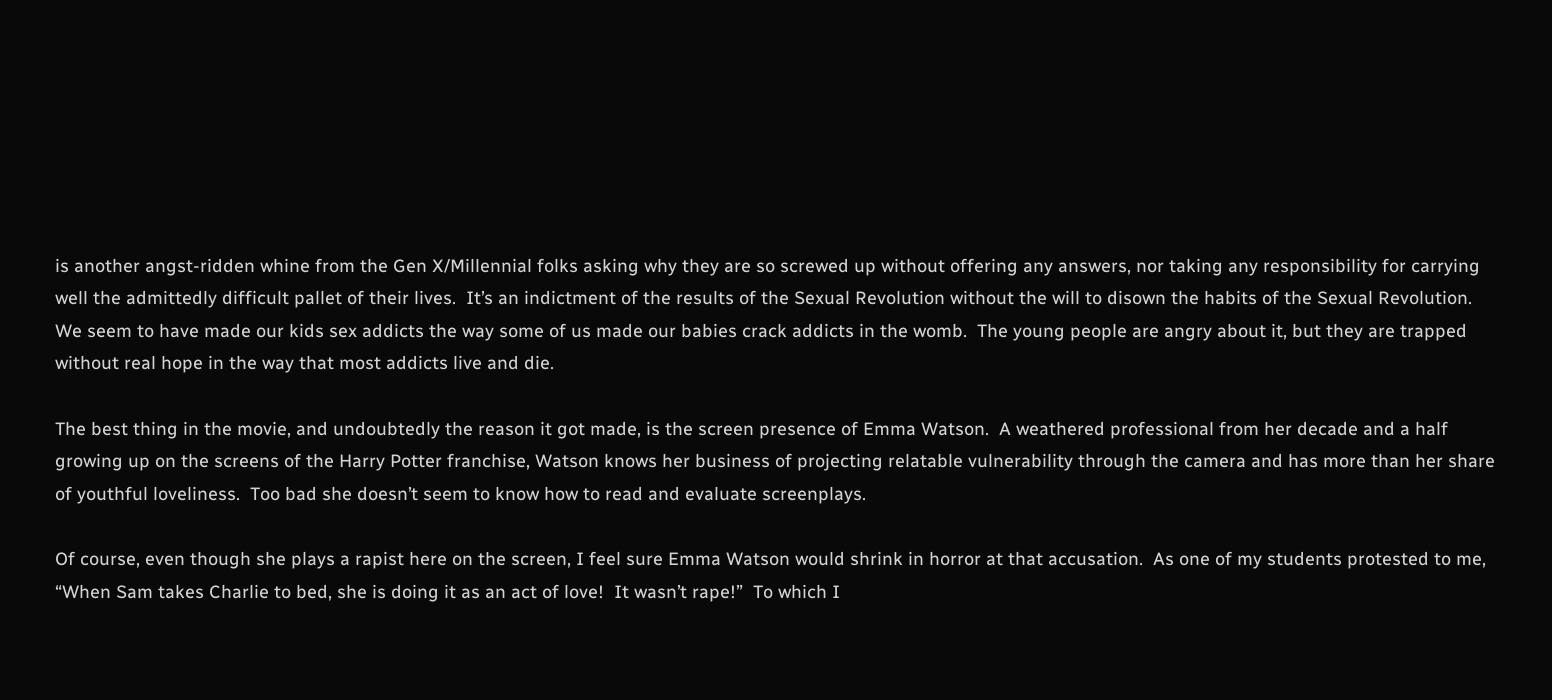is another angst-ridden whine from the Gen X/Millennial folks asking why they are so screwed up without offering any answers, nor taking any responsibility for carrying well the admittedly difficult pallet of their lives.  It’s an indictment of the results of the Sexual Revolution without the will to disown the habits of the Sexual Revolution.  We seem to have made our kids sex addicts the way some of us made our babies crack addicts in the womb.  The young people are angry about it, but they are trapped without real hope in the way that most addicts live and die.

The best thing in the movie, and undoubtedly the reason it got made, is the screen presence of Emma Watson.  A weathered professional from her decade and a half growing up on the screens of the Harry Potter franchise, Watson knows her business of projecting relatable vulnerability through the camera and has more than her share of youthful loveliness.  Too bad she doesn’t seem to know how to read and evaluate screenplays.

Of course, even though she plays a rapist here on the screen, I feel sure Emma Watson would shrink in horror at that accusation.  As one of my students protested to me, “When Sam takes Charlie to bed, she is doing it as an act of love!  It wasn’t rape!”  To which I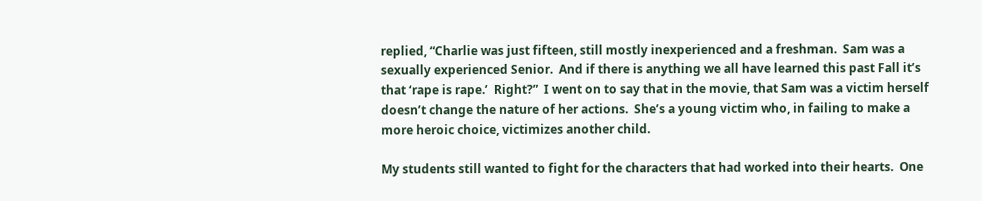replied, “Charlie was just fifteen, still mostly inexperienced and a freshman.  Sam was a sexually experienced Senior.  And if there is anything we all have learned this past Fall it’s that ‘rape is rape.’  Right?”  I went on to say that in the movie, that Sam was a victim herself doesn’t change the nature of her actions.  She’s a young victim who, in failing to make a more heroic choice, victimizes another child.

My students still wanted to fight for the characters that had worked into their hearts.  One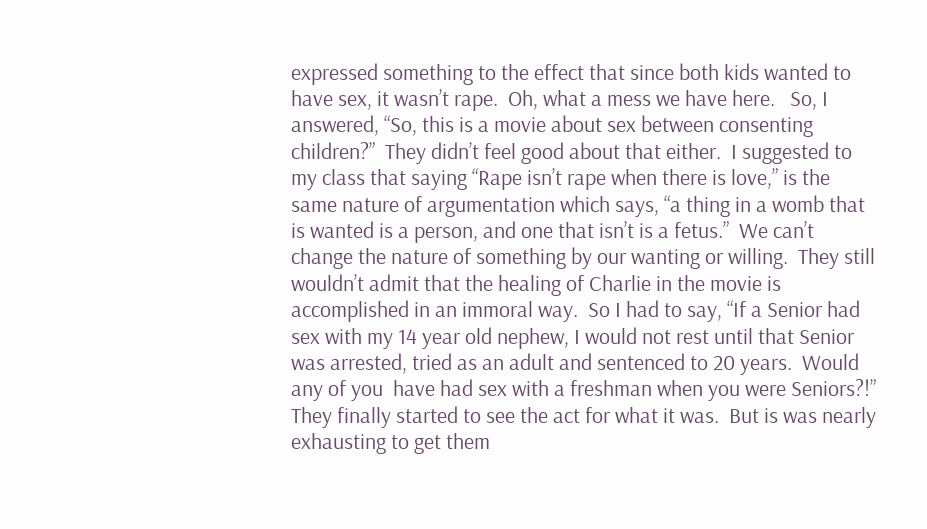expressed something to the effect that since both kids wanted to have sex, it wasn’t rape.  Oh, what a mess we have here.   So, I answered, “So, this is a movie about sex between consenting children?”  They didn’t feel good about that either.  I suggested to my class that saying “Rape isn’t rape when there is love,” is the same nature of argumentation which says, “a thing in a womb that is wanted is a person, and one that isn’t is a fetus.”  We can’t change the nature of something by our wanting or willing.  They still wouldn’t admit that the healing of Charlie in the movie is accomplished in an immoral way.  So I had to say, “If a Senior had sex with my 14 year old nephew, I would not rest until that Senior was arrested, tried as an adult and sentenced to 20 years.  Would any of you  have had sex with a freshman when you were Seniors?!”  They finally started to see the act for what it was.  But is was nearly exhausting to get them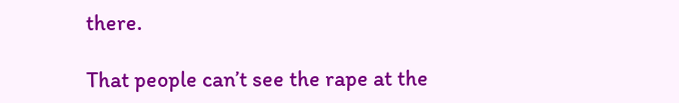there.

That people can’t see the rape at the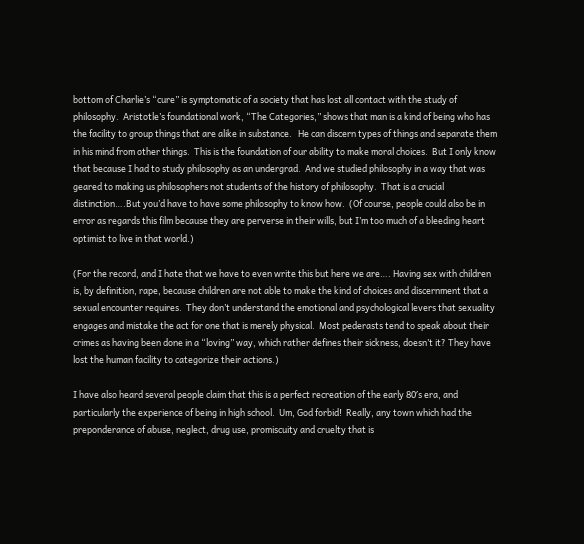bottom of Charlie’s “cure” is symptomatic of a society that has lost all contact with the study of philosophy.  Aristotle’s foundational work, “The Categories,” shows that man is a kind of being who has the facility to group things that are alike in substance.   He can discern types of things and separate them in his mind from other things.  This is the foundation of our ability to make moral choices.  But I only know that because I had to study philosophy as an undergrad.  And we studied philosophy in a way that was geared to making us philosophers not students of the history of philosophy.  That is a crucial distinction….But you’d have to have some philosophy to know how.  (Of course, people could also be in error as regards this film because they are perverse in their wills, but I’m too much of a bleeding heart optimist to live in that world.)

(For the record, and I hate that we have to even write this but here we are…. Having sex with children is, by definition, rape, because children are not able to make the kind of choices and discernment that a sexual encounter requires.  They don’t understand the emotional and psychological levers that sexuality engages and mistake the act for one that is merely physical.  Most pederasts tend to speak about their crimes as having been done in a “loving” way, which rather defines their sickness, doesn’t it? They have lost the human facility to categorize their actions.)

I have also heard several people claim that this is a perfect recreation of the early 80′s era, and particularly the experience of being in high school.  Um, God forbid!  Really, any town which had the preponderance of abuse, neglect, drug use, promiscuity and cruelty that is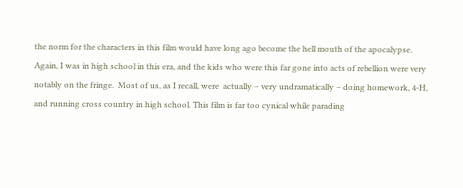the norm for the characters in this film would have long ago become the hell mouth of the apocalypse.  Again, I was in high school in this era, and the kids who were this far gone into acts of rebellion were very notably on the fringe.  Most of us, as I recall, were  actually – very undramatically – doing homework, 4-H, and running cross country in high school. This film is far too cynical while parading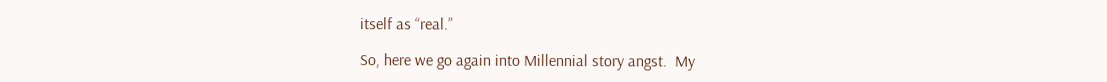itself as “real.”

So, here we go again into Millennial story angst.  My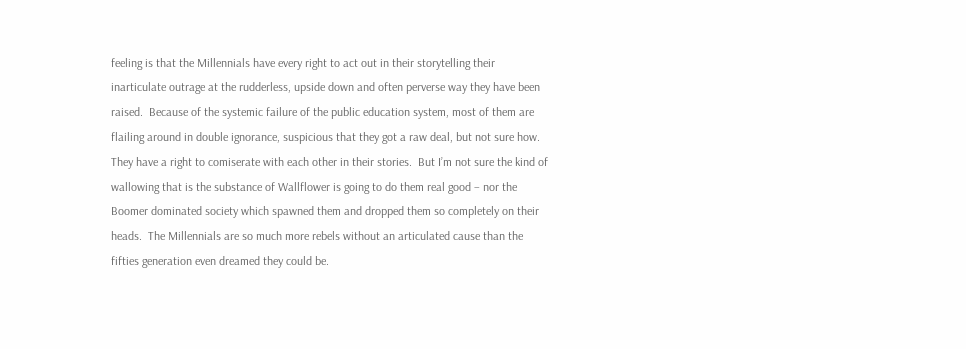feeling is that the Millennials have every right to act out in their storytelling their inarticulate outrage at the rudderless, upside down and often perverse way they have been raised.  Because of the systemic failure of the public education system, most of them are flailing around in double ignorance, suspicious that they got a raw deal, but not sure how.  They have a right to comiserate with each other in their stories.  But I’m not sure the kind of wallowing that is the substance of Wallflower is going to do them real good – nor the Boomer dominated society which spawned them and dropped them so completely on their heads.  The Millennials are so much more rebels without an articulated cause than the fifties generation even dreamed they could be.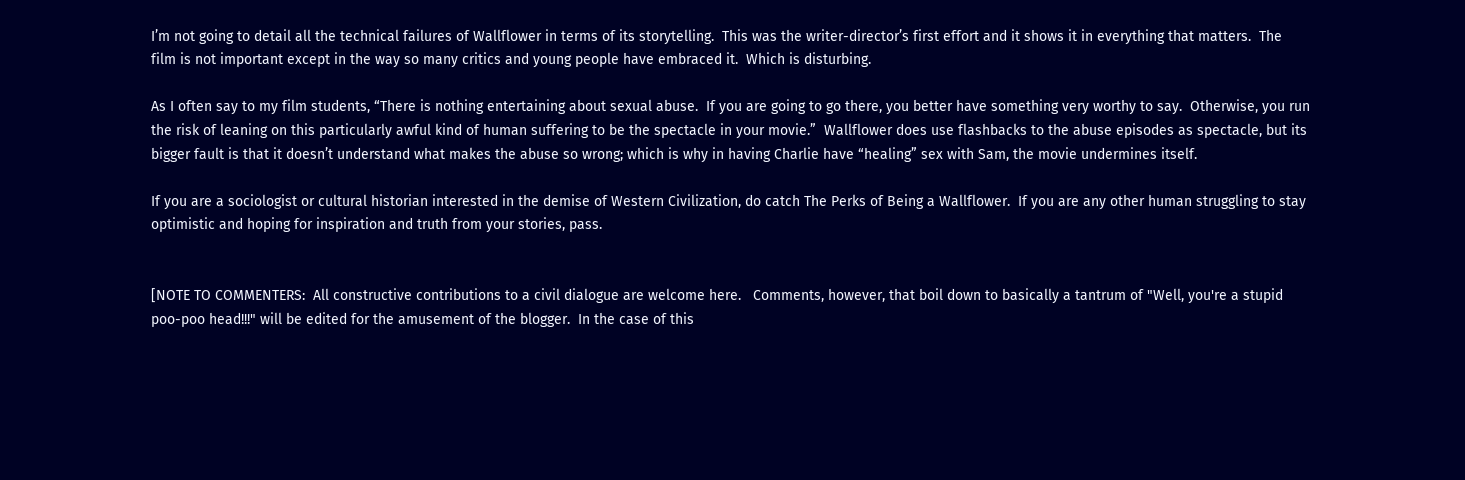I’m not going to detail all the technical failures of Wallflower in terms of its storytelling.  This was the writer-director’s first effort and it shows it in everything that matters.  The film is not important except in the way so many critics and young people have embraced it.  Which is disturbing.

As I often say to my film students, “There is nothing entertaining about sexual abuse.  If you are going to go there, you better have something very worthy to say.  Otherwise, you run the risk of leaning on this particularly awful kind of human suffering to be the spectacle in your movie.”  Wallflower does use flashbacks to the abuse episodes as spectacle, but its bigger fault is that it doesn’t understand what makes the abuse so wrong; which is why in having Charlie have “healing” sex with Sam, the movie undermines itself.

If you are a sociologist or cultural historian interested in the demise of Western Civilization, do catch The Perks of Being a Wallflower.  If you are any other human struggling to stay optimistic and hoping for inspiration and truth from your stories, pass.


[NOTE TO COMMENTERS:  All constructive contributions to a civil dialogue are welcome here.   Comments, however, that boil down to basically a tantrum of "Well, you're a stupid poo-poo head!!!" will be edited for the amusement of the blogger.  In the case of this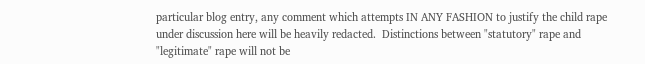particular blog entry, any comment which attempts IN ANY FASHION to justify the child rape under discussion here will be heavily redacted.  Distinctions between "statutory" rape and "legitimate" rape will not be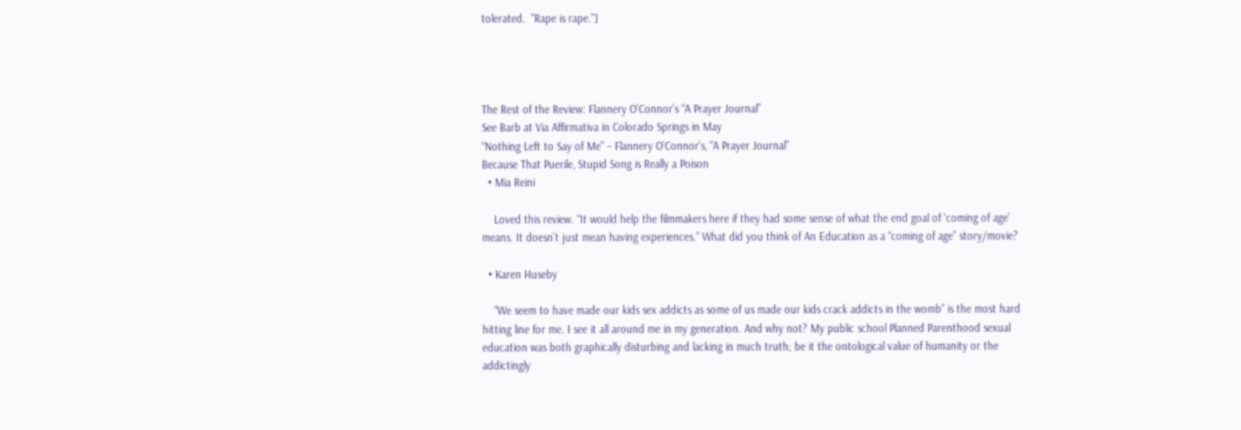tolerated.  "Rape is rape."]




The Rest of the Review: Flannery O’Connor’s “A Prayer Journal”
See Barb at Via Affirmativa in Colorado Springs in May
“Nothing Left to Say of Me” – Flannery O’Connor’s, “A Prayer Journal”
Because That Puerile, Stupid Song is Really a Poison
  • Mia Reini

    Loved this review. “It would help the filmmakers here if they had some sense of what the end goal of ‘coming of age’ means. It doesn’t just mean having experiences.” What did you think of An Education as a “coming of age” story/movie?

  • Karen Huseby

    “We seem to have made our kids sex addicts as some of us made our kids crack addicts in the womb” is the most hard hitting line for me. I see it all around me in my generation. And why not? My public school Planned Parenthood sexual education was both graphically disturbing and lacking in much truth; be it the ontological value of humanity or the addictingly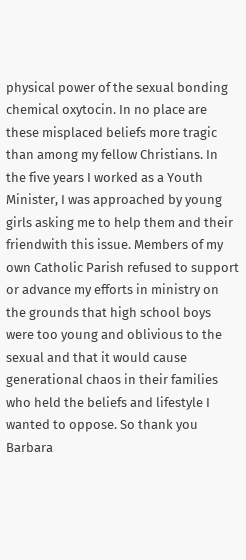physical power of the sexual bonding chemical oxytocin. In no place are these misplaced beliefs more tragic than among my fellow Christians. In the five years I worked as a Youth Minister, I was approached by young girls asking me to help them and their friendwith this issue. Members of my own Catholic Parish refused to support or advance my efforts in ministry on the grounds that high school boys were too young and oblivious to the sexual and that it would cause generational chaos in their families who held the beliefs and lifestyle I wanted to oppose. So thank you Barbara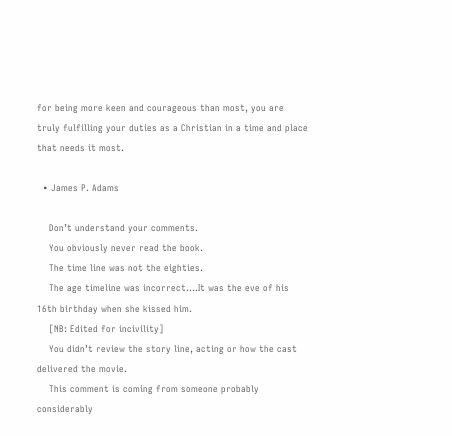for being more keen and courageous than most, you are truly fulfilling your duties as a Christian in a time and place that needs it most.

  • James P. Adams

    Don’t understand your comments.
    You obviously never read the book.
    The time line was not the eighties.
    The age timeline was incorrect….It was the eve of his 16th birthday when she kissed him.
    [NB: Edited for incivility]
    You didn’t review the story line, acting or how the cast delivered the movie.
    This comment is coming from someone probably considerably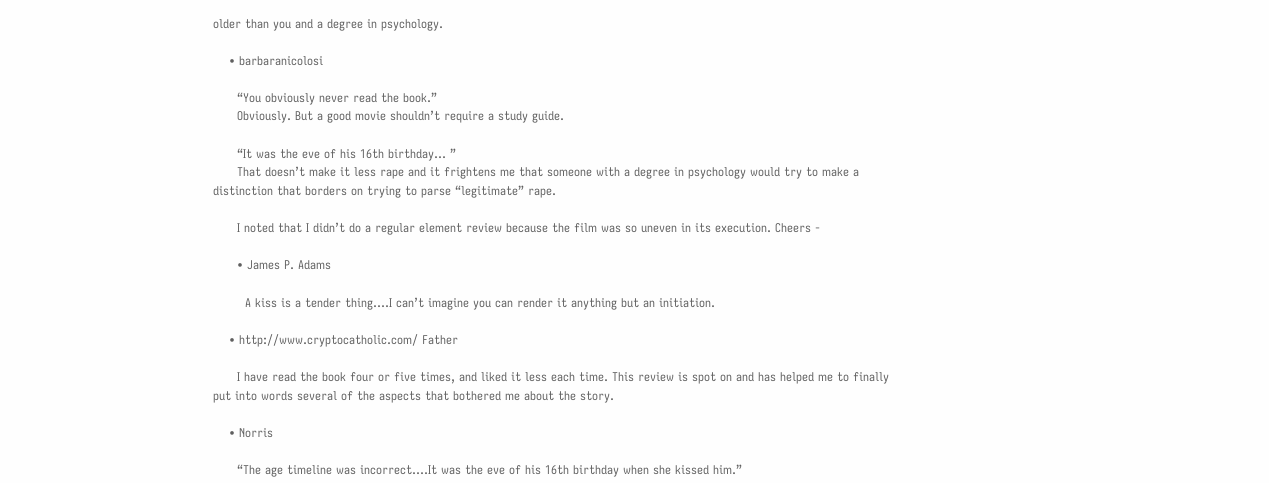older than you and a degree in psychology.

    • barbaranicolosi

      “You obviously never read the book.”
      Obviously. But a good movie shouldn’t require a study guide.

      “It was the eve of his 16th birthday… ”
      That doesn’t make it less rape and it frightens me that someone with a degree in psychology would try to make a distinction that borders on trying to parse “legitimate” rape.

      I noted that I didn’t do a regular element review because the film was so uneven in its execution. Cheers -

      • James P. Adams

        A kiss is a tender thing….I can’t imagine you can render it anything but an initiation.

    • http://www.cryptocatholic.com/ Father

      I have read the book four or five times, and liked it less each time. This review is spot on and has helped me to finally put into words several of the aspects that bothered me about the story.

    • Norris

      “The age timeline was incorrect….It was the eve of his 16th birthday when she kissed him.”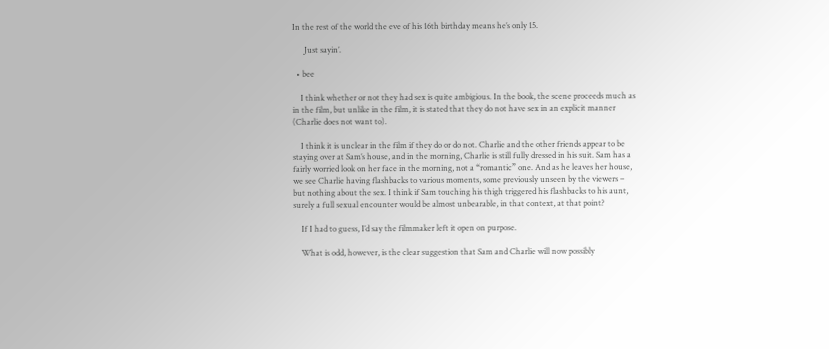In the rest of the world the eve of his 16th birthday means he’s only 15.

      Just sayin’.

  • bee

    I think whether or not they had sex is quite ambigious. In the book, the scene proceeds much as in the film, but unlike in the film, it is stated that they do not have sex in an explicit manner (Charlie does not want to).

    I think it is unclear in the film if they do or do not. Charlie and the other friends appear to be staying over at Sam’s house, and in the morning, Charlie is still fully dressed in his suit. Sam has a fairly worried look on her face in the morning, not a “romantic” one. And as he leaves her house, we see Charlie having flashbacks to various moments, some previously unseen by the viewers – but nothing about the sex. I think if Sam touching his thigh triggered his flashbacks to his aunt, surely a full sexual encounter would be almost unbearable, in that context, at that point?

    If I had to guess, I’d say the filmmaker left it open on purpose.

    What is odd, however, is the clear suggestion that Sam and Charlie will now possibly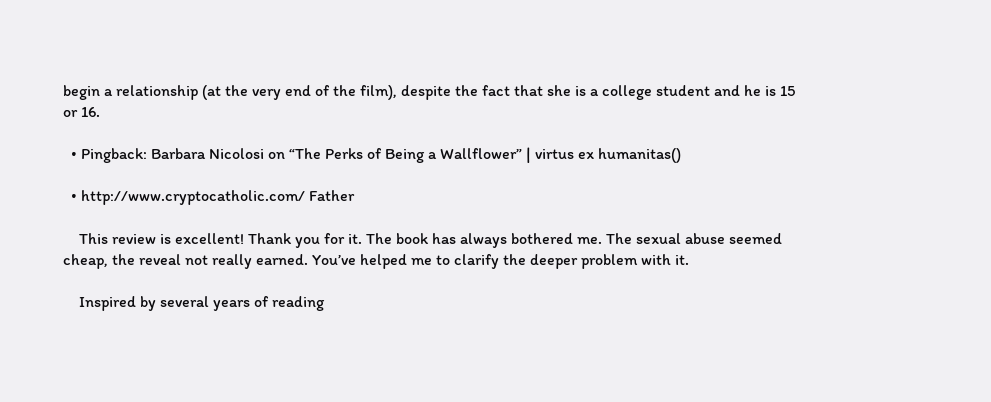begin a relationship (at the very end of the film), despite the fact that she is a college student and he is 15 or 16.

  • Pingback: Barbara Nicolosi on “The Perks of Being a Wallflower” | virtus ex humanitas()

  • http://www.cryptocatholic.com/ Father

    This review is excellent! Thank you for it. The book has always bothered me. The sexual abuse seemed cheap, the reveal not really earned. You’ve helped me to clarify the deeper problem with it.

    Inspired by several years of reading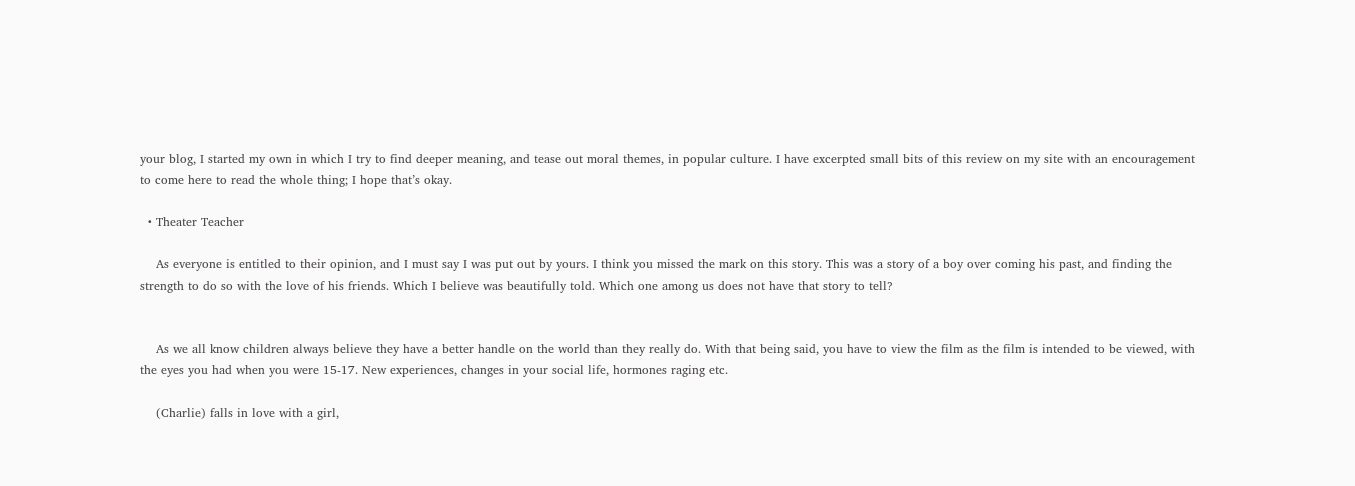your blog, I started my own in which I try to find deeper meaning, and tease out moral themes, in popular culture. I have excerpted small bits of this review on my site with an encouragement to come here to read the whole thing; I hope that’s okay.

  • Theater Teacher

    As everyone is entitled to their opinion, and I must say I was put out by yours. I think you missed the mark on this story. This was a story of a boy over coming his past, and finding the strength to do so with the love of his friends. Which I believe was beautifully told. Which one among us does not have that story to tell?


    As we all know children always believe they have a better handle on the world than they really do. With that being said, you have to view the film as the film is intended to be viewed, with the eyes you had when you were 15-17. New experiences, changes in your social life, hormones raging etc.

    (Charlie) falls in love with a girl,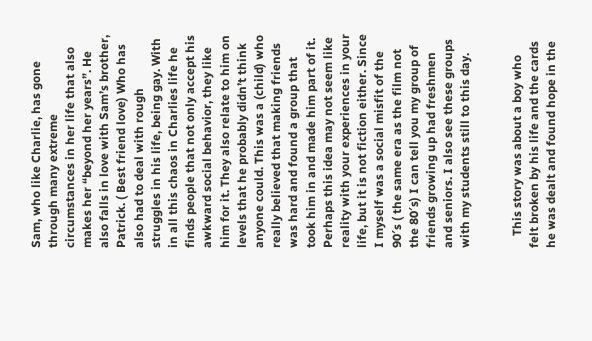Sam, who like Charlie, has gone through many extreme circumstances in her life that also makes her “beyond her years”. He also falls in love with Sam’s brother, Patrick. ( Best friend love) Who has also had to deal with rough struggles in his life, being gay. With in all this chaos in Charlies life he finds people that not only accept his awkward social behavior, they like him for it. They also relate to him on levels that he probably didn’t think anyone could. This was a (child) who really believed that making friends was hard and found a group that took him in and made him part of it. Perhaps this idea may not seem like reality with your experiences in your life, but it is not fiction either. Since I myself was a social misfit of the 90′s ( the same era as the film not the 80′s) I can tell you my group of friends growing up had freshmen and seniors. I also see these groups with my students still to this day.


    This story was about a boy who felt broken by his life and the cards he was dealt and found hope in the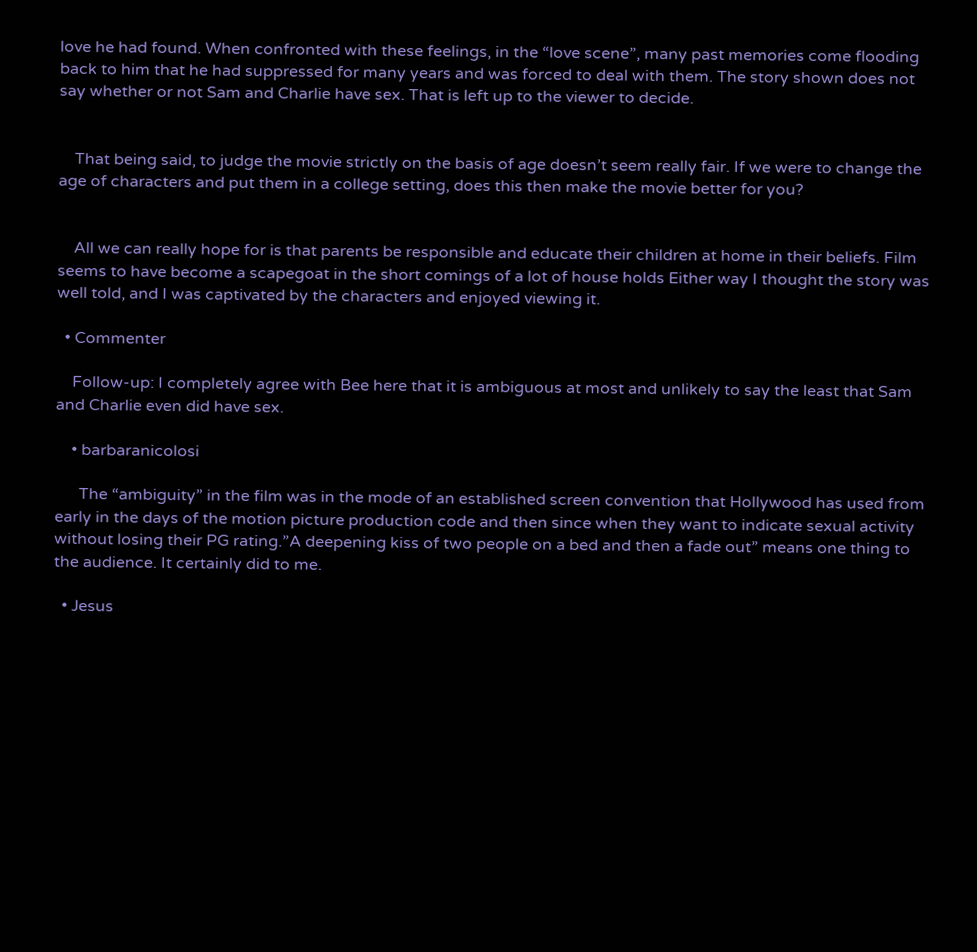love he had found. When confronted with these feelings, in the “love scene”, many past memories come flooding back to him that he had suppressed for many years and was forced to deal with them. The story shown does not say whether or not Sam and Charlie have sex. That is left up to the viewer to decide.


    That being said, to judge the movie strictly on the basis of age doesn’t seem really fair. If we were to change the age of characters and put them in a college setting, does this then make the movie better for you?


    All we can really hope for is that parents be responsible and educate their children at home in their beliefs. Film seems to have become a scapegoat in the short comings of a lot of house holds Either way I thought the story was well told, and I was captivated by the characters and enjoyed viewing it.

  • Commenter

    Follow-up: I completely agree with Bee here that it is ambiguous at most and unlikely to say the least that Sam and Charlie even did have sex.

    • barbaranicolosi

      The “ambiguity” in the film was in the mode of an established screen convention that Hollywood has used from early in the days of the motion picture production code and then since when they want to indicate sexual activity without losing their PG rating.”A deepening kiss of two people on a bed and then a fade out” means one thing to the audience. It certainly did to me.

  • Jesus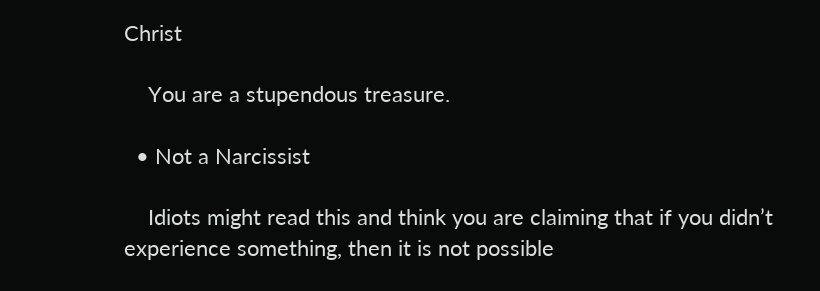Christ

    You are a stupendous treasure.

  • Not a Narcissist

    Idiots might read this and think you are claiming that if you didn’t experience something, then it is not possible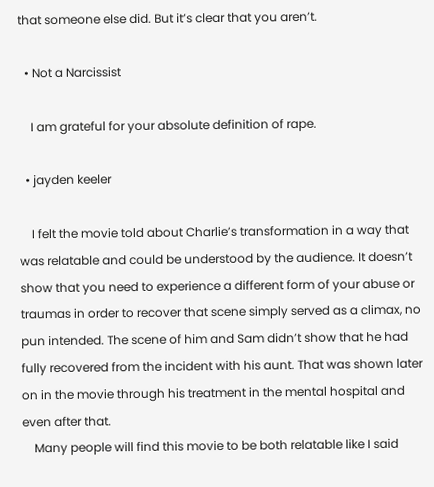that someone else did. But it’s clear that you aren’t.

  • Not a Narcissist

    I am grateful for your absolute definition of rape.

  • jayden keeler

    I felt the movie told about Charlie’s transformation in a way that was relatable and could be understood by the audience. It doesn’t show that you need to experience a different form of your abuse or traumas in order to recover that scene simply served as a climax, no pun intended. The scene of him and Sam didn’t show that he had fully recovered from the incident with his aunt. That was shown later on in the movie through his treatment in the mental hospital and even after that.
    Many people will find this movie to be both relatable like I said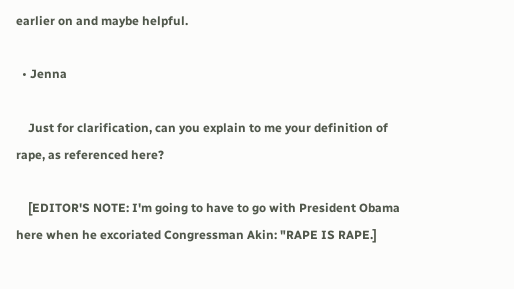earlier on and maybe helpful.

  • Jenna

    Just for clarification, can you explain to me your definition of rape, as referenced here?

    [EDITOR'S NOTE: I'm going to have to go with President Obama here when he excoriated Congressman Akin: "RAPE IS RAPE.]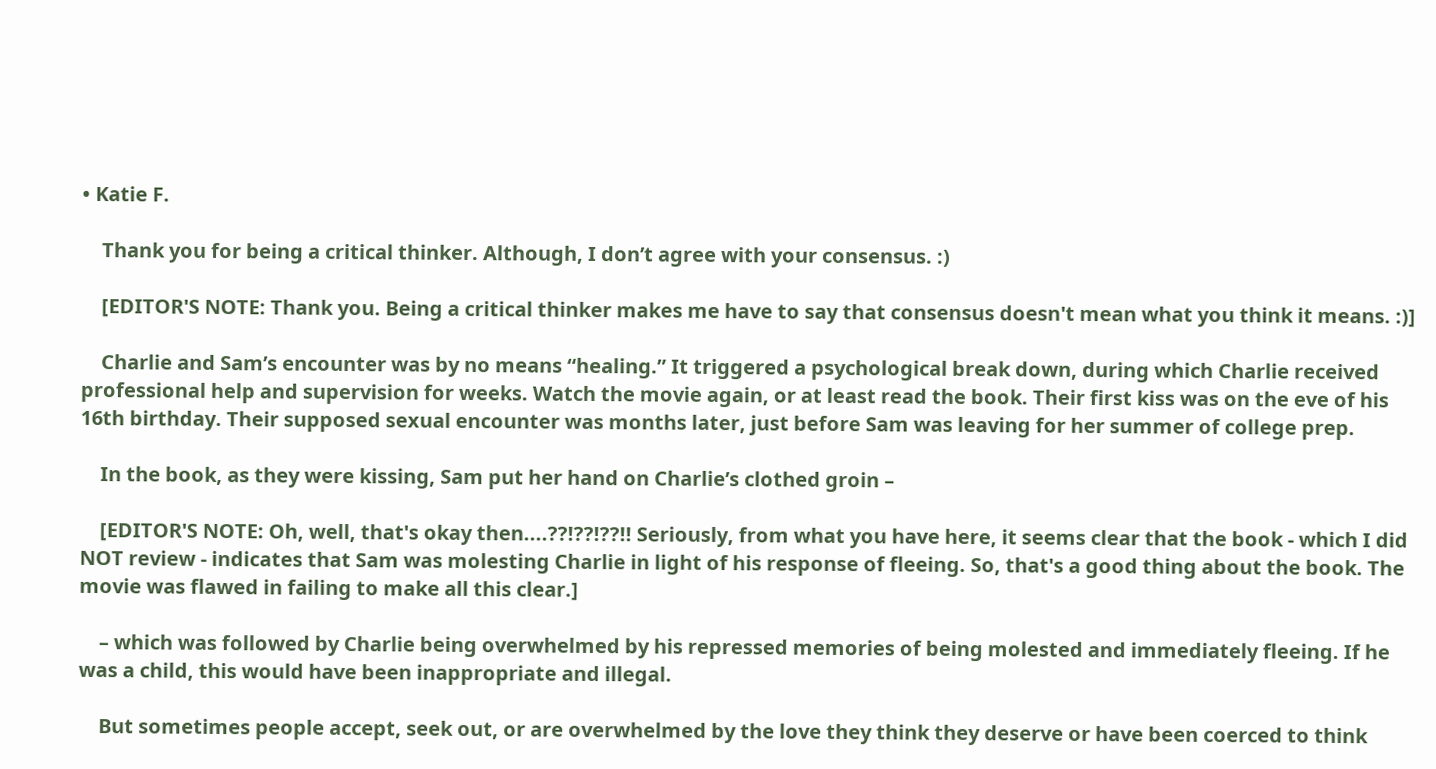• Katie F.

    Thank you for being a critical thinker. Although, I don’t agree with your consensus. :)

    [EDITOR'S NOTE: Thank you. Being a critical thinker makes me have to say that consensus doesn't mean what you think it means. :)]

    Charlie and Sam’s encounter was by no means “healing.” It triggered a psychological break down, during which Charlie received professional help and supervision for weeks. Watch the movie again, or at least read the book. Their first kiss was on the eve of his 16th birthday. Their supposed sexual encounter was months later, just before Sam was leaving for her summer of college prep.

    In the book, as they were kissing, Sam put her hand on Charlie’s clothed groin –

    [EDITOR'S NOTE: Oh, well, that's okay then....??!??!??!! Seriously, from what you have here, it seems clear that the book - which I did NOT review - indicates that Sam was molesting Charlie in light of his response of fleeing. So, that's a good thing about the book. The movie was flawed in failing to make all this clear.]

    – which was followed by Charlie being overwhelmed by his repressed memories of being molested and immediately fleeing. If he was a child, this would have been inappropriate and illegal.

    But sometimes people accept, seek out, or are overwhelmed by the love they think they deserve or have been coerced to think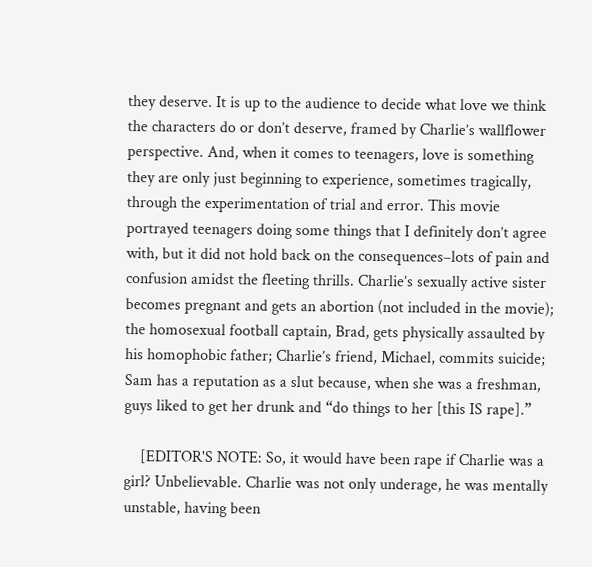they deserve. It is up to the audience to decide what love we think the characters do or don’t deserve, framed by Charlie’s wallflower perspective. And, when it comes to teenagers, love is something they are only just beginning to experience, sometimes tragically, through the experimentation of trial and error. This movie portrayed teenagers doing some things that I definitely don’t agree with, but it did not hold back on the consequences–lots of pain and confusion amidst the fleeting thrills. Charlie’s sexually active sister becomes pregnant and gets an abortion (not included in the movie); the homosexual football captain, Brad, gets physically assaulted by his homophobic father; Charlie’s friend, Michael, commits suicide; Sam has a reputation as a slut because, when she was a freshman, guys liked to get her drunk and “do things to her [this IS rape].”

    [EDITOR'S NOTE: So, it would have been rape if Charlie was a girl? Unbelievable. Charlie was not only underage, he was mentally unstable, having been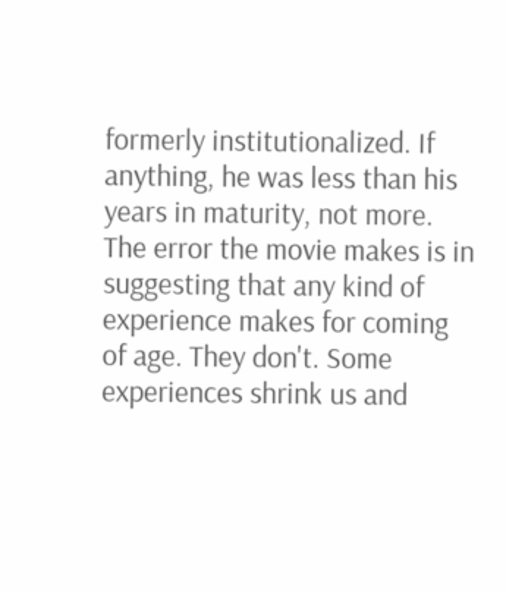formerly institutionalized. If anything, he was less than his years in maturity, not more. The error the movie makes is in suggesting that any kind of experience makes for coming of age. They don't. Some experiences shrink us and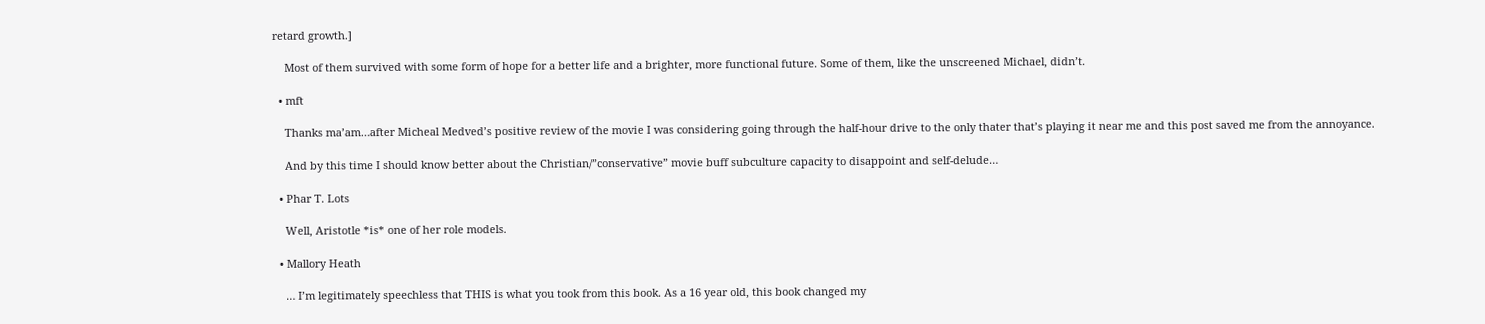retard growth.]

    Most of them survived with some form of hope for a better life and a brighter, more functional future. Some of them, like the unscreened Michael, didn’t.

  • mft

    Thanks ma’am…after Micheal Medved’s positive review of the movie I was considering going through the half-hour drive to the only thater that’s playing it near me and this post saved me from the annoyance.

    And by this time I should know better about the Christian/”conservative” movie buff subculture capacity to disappoint and self-delude…

  • Phar T. Lots

    Well, Aristotle *is* one of her role models.

  • Mallory Heath

    … I’m legitimately speechless that THIS is what you took from this book. As a 16 year old, this book changed my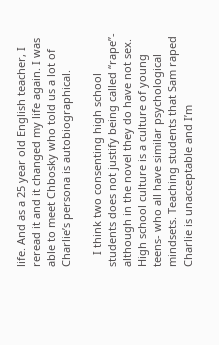life. And as a 25 year old English teacher, I reread it and it changed my life again. I was able to meet Chbosky who told us a lot of Charlie’s persona is autobiographical.

    I think two consenting high school students does not justify being called “rape”- although in the novel they do have not sex. High school culture is a culture of young teens- who all have similar psychological mindsets. Teaching students that Sam raped Charlie is unacceptable and I’m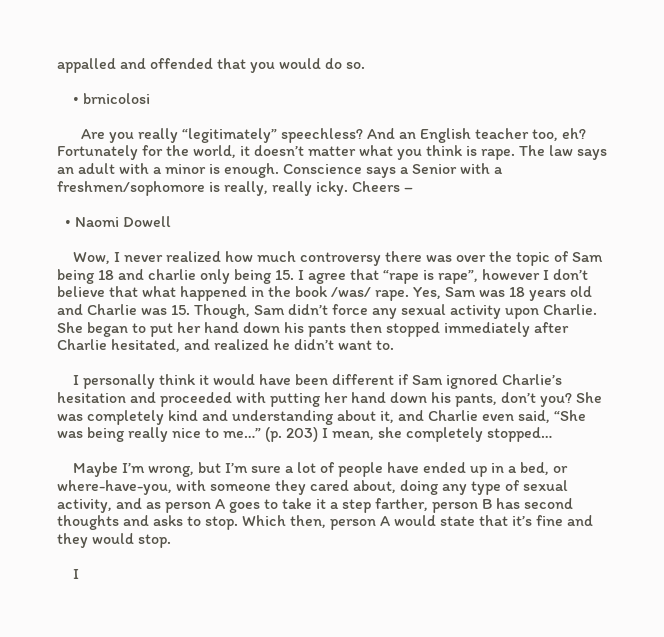appalled and offended that you would do so.

    • brnicolosi

      Are you really “legitimately” speechless? And an English teacher too, eh? Fortunately for the world, it doesn’t matter what you think is rape. The law says an adult with a minor is enough. Conscience says a Senior with a freshmen/sophomore is really, really icky. Cheers –

  • Naomi Dowell

    Wow, I never realized how much controversy there was over the topic of Sam being 18 and charlie only being 15. I agree that “rape is rape”, however I don’t believe that what happened in the book /was/ rape. Yes, Sam was 18 years old and Charlie was 15. Though, Sam didn’t force any sexual activity upon Charlie. She began to put her hand down his pants then stopped immediately after Charlie hesitated, and realized he didn’t want to.

    I personally think it would have been different if Sam ignored Charlie’s hesitation and proceeded with putting her hand down his pants, don’t you? She was completely kind and understanding about it, and Charlie even said, “She was being really nice to me…” (p. 203) I mean, she completely stopped…

    Maybe I’m wrong, but I’m sure a lot of people have ended up in a bed, or where-have-you, with someone they cared about, doing any type of sexual activity, and as person A goes to take it a step farther, person B has second thoughts and asks to stop. Which then, person A would state that it’s fine and they would stop.

    I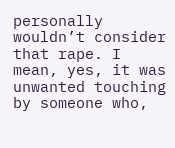personally wouldn’t consider that rape. I mean, yes, it was unwanted touching by someone who,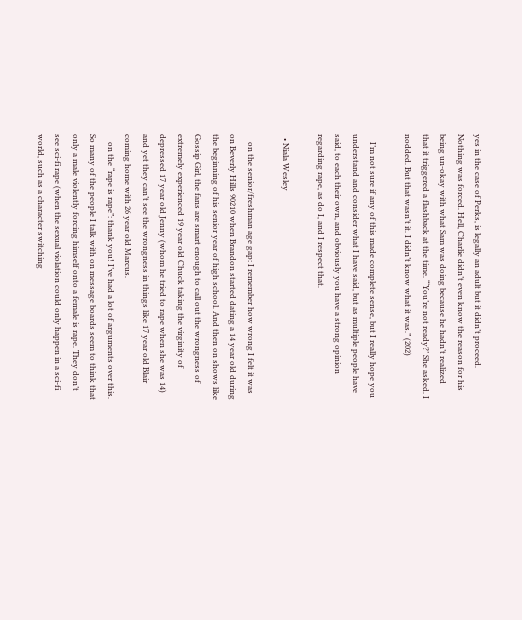yes in the case of Perks, is legally an adult but it didn’t proceed. Nothing was forced. Hell, Charlie didn’t even know the reason for his being un-okay with what Sam was doing because he hadn’t realized that it triggered a flashback at the time. “‘You’re not ready?’ She asked. I nodded. But that wasn’t it. I didn’t know what it was.” (202)

    I’m not sure if any of this made complete sense, but I really hope you understand and consider what I have said, but as multiple people have said, to each their own, and obviously you have a strong opinion regarding rape, as do I, and I respect that.

  • Niala Wesley

    on the senior/freshman age gap: I remember how wrong I felt it was on Beverly Hills 90210 when Brandon started dating a 14 year old during the beginning of his senior year of high school. And then on shows like Gossip Girl, the fans are smart enough to call out the wrongness of extremely experienced 19 year old Chuck taking the virginity of depressed 17 year old Jenny (whom he tried to rape when she was 14) and yet they can’t see the wrongness in things like 17 year old Blair coming home with 26 year old Marcus.
    on the “rape is rape”: thank you! I’ve had a lot of arguments over this. So many of the people I talk with on message boards seem to think that only a male violently forcing himself onto a female is rape. They don’t see sci-fi rape (when the sexual violation could only happen in a sci-fi world, such as a character switching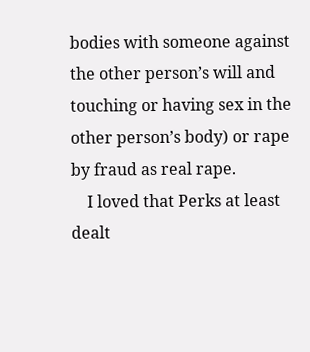bodies with someone against the other person’s will and touching or having sex in the other person’s body) or rape by fraud as real rape.
    I loved that Perks at least dealt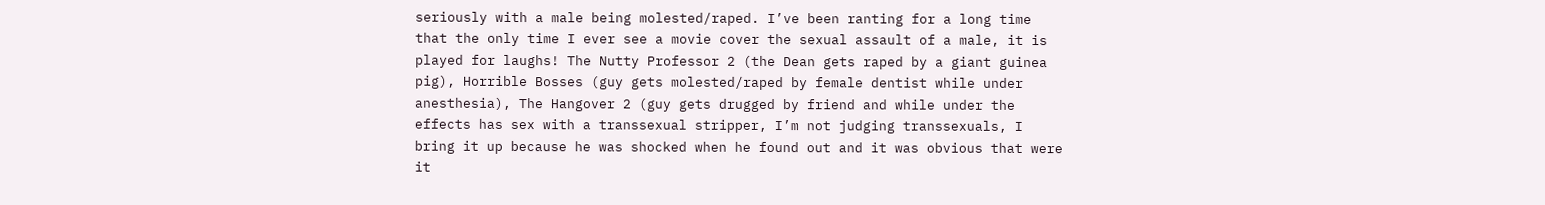seriously with a male being molested/raped. I’ve been ranting for a long time that the only time I ever see a movie cover the sexual assault of a male, it is played for laughs! The Nutty Professor 2 (the Dean gets raped by a giant guinea pig), Horrible Bosses (guy gets molested/raped by female dentist while under anesthesia), The Hangover 2 (guy gets drugged by friend and while under the effects has sex with a transsexual stripper, I’m not judging transsexuals, I bring it up because he was shocked when he found out and it was obvious that were it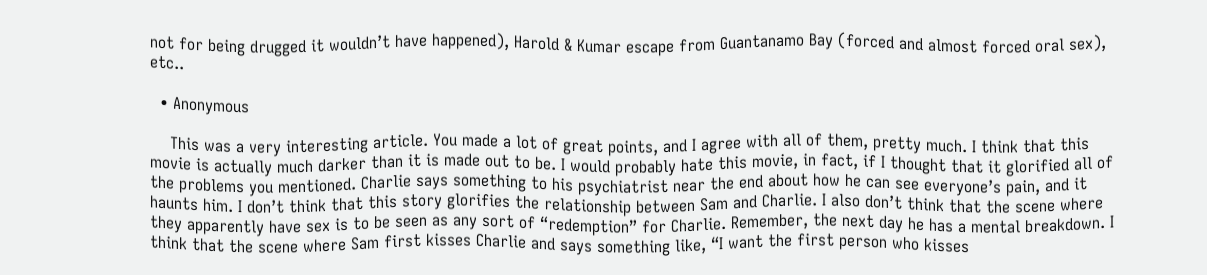not for being drugged it wouldn’t have happened), Harold & Kumar escape from Guantanamo Bay (forced and almost forced oral sex), etc..

  • Anonymous

    This was a very interesting article. You made a lot of great points, and I agree with all of them, pretty much. I think that this movie is actually much darker than it is made out to be. I would probably hate this movie, in fact, if I thought that it glorified all of the problems you mentioned. Charlie says something to his psychiatrist near the end about how he can see everyone’s pain, and it haunts him. I don’t think that this story glorifies the relationship between Sam and Charlie. I also don’t think that the scene where they apparently have sex is to be seen as any sort of “redemption” for Charlie. Remember, the next day he has a mental breakdown. I think that the scene where Sam first kisses Charlie and says something like, “I want the first person who kisses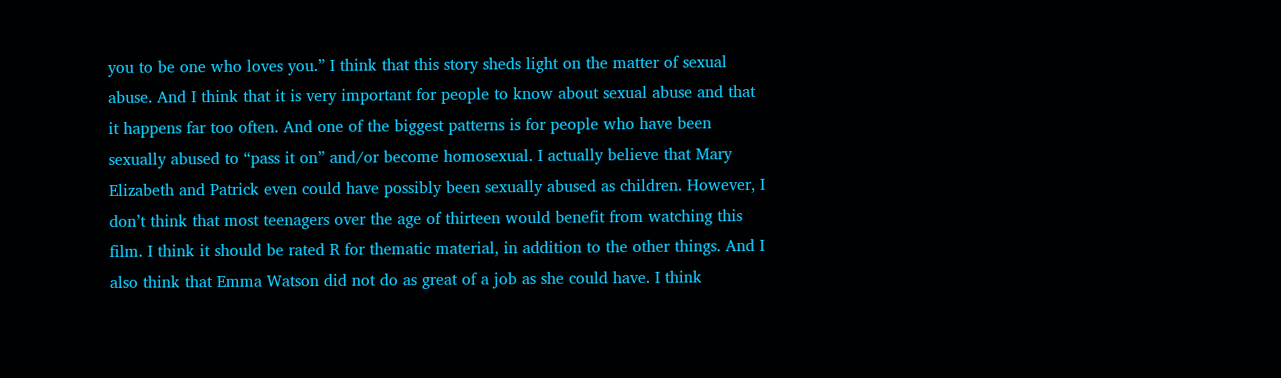you to be one who loves you.” I think that this story sheds light on the matter of sexual abuse. And I think that it is very important for people to know about sexual abuse and that it happens far too often. And one of the biggest patterns is for people who have been sexually abused to “pass it on” and/or become homosexual. I actually believe that Mary Elizabeth and Patrick even could have possibly been sexually abused as children. However, I don’t think that most teenagers over the age of thirteen would benefit from watching this film. I think it should be rated R for thematic material, in addition to the other things. And I also think that Emma Watson did not do as great of a job as she could have. I think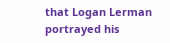that Logan Lerman portrayed his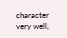character very well,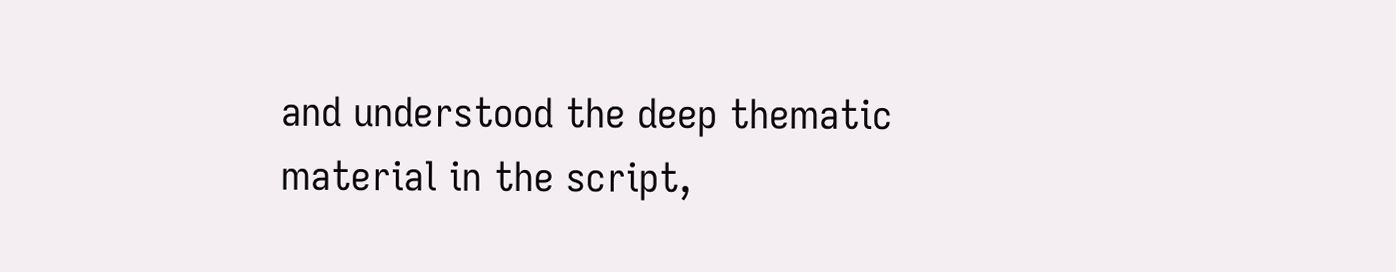and understood the deep thematic material in the script,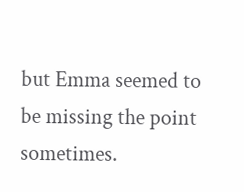but Emma seemed to be missing the point sometimes.